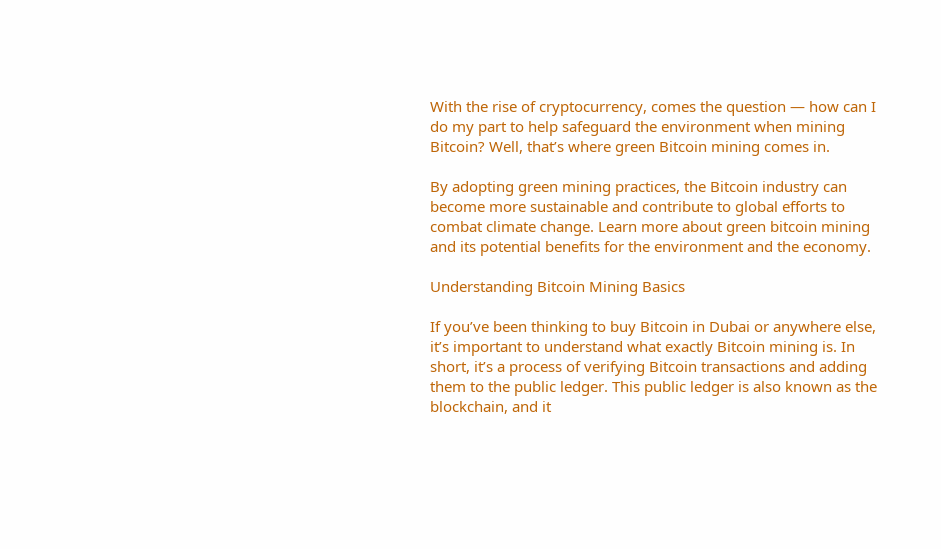With the rise of cryptocurrency, comes the question — how can I do my part to help safeguard the environment when mining Bitcoin? Well, that’s where green Bitcoin mining comes in.

By adopting green mining practices, the Bitcoin industry can become more sustainable and contribute to global efforts to combat climate change. Learn more about green bitcoin mining and its potential benefits for the environment and the economy.

Understanding Bitcoin Mining Basics

If you’ve been thinking to buy Bitcoin in Dubai or anywhere else, it’s important to understand what exactly Bitcoin mining is. In short, it’s a process of verifying Bitcoin transactions and adding them to the public ledger. This public ledger is also known as the blockchain, and it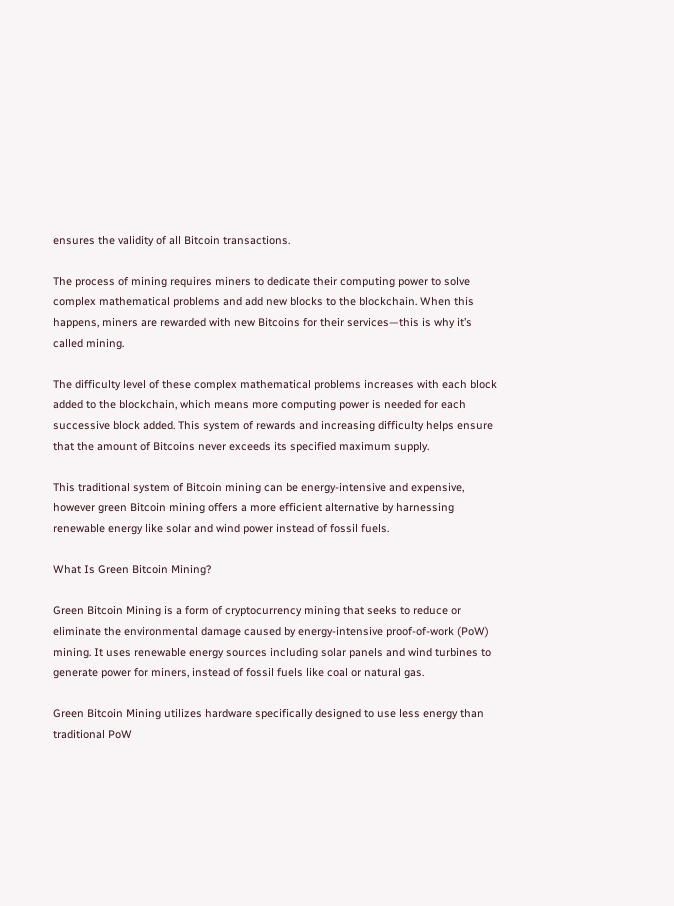ensures the validity of all Bitcoin transactions.

The process of mining requires miners to dedicate their computing power to solve complex mathematical problems and add new blocks to the blockchain. When this happens, miners are rewarded with new Bitcoins for their services—this is why it’s called mining.

The difficulty level of these complex mathematical problems increases with each block added to the blockchain, which means more computing power is needed for each successive block added. This system of rewards and increasing difficulty helps ensure that the amount of Bitcoins never exceeds its specified maximum supply.

This traditional system of Bitcoin mining can be energy-intensive and expensive, however green Bitcoin mining offers a more efficient alternative by harnessing renewable energy like solar and wind power instead of fossil fuels.

What Is Green Bitcoin Mining?

Green Bitcoin Mining is a form of cryptocurrency mining that seeks to reduce or eliminate the environmental damage caused by energy-intensive proof-of-work (PoW) mining. It uses renewable energy sources including solar panels and wind turbines to generate power for miners, instead of fossil fuels like coal or natural gas.

Green Bitcoin Mining utilizes hardware specifically designed to use less energy than traditional PoW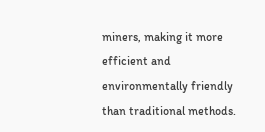miners, making it more efficient and environmentally friendly than traditional methods.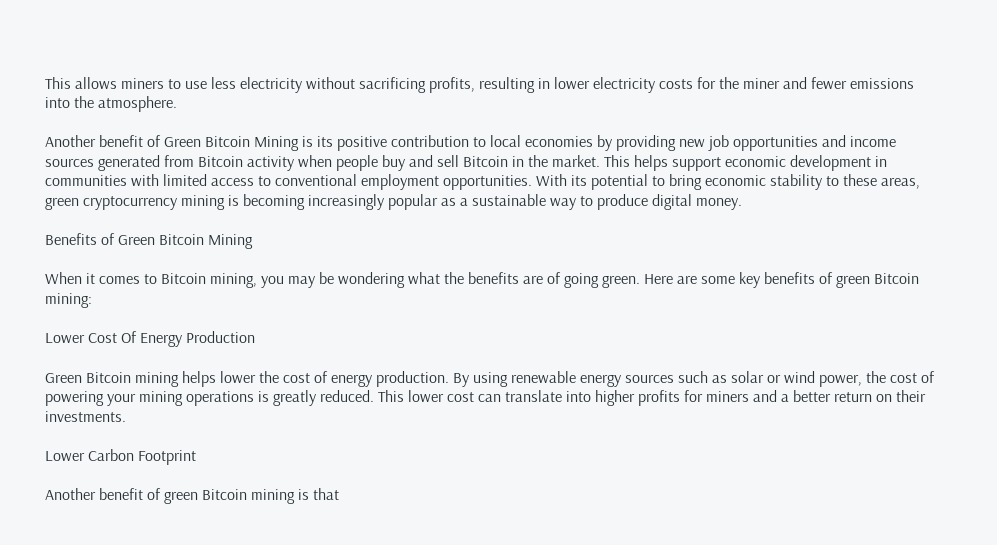This allows miners to use less electricity without sacrificing profits, resulting in lower electricity costs for the miner and fewer emissions into the atmosphere.

Another benefit of Green Bitcoin Mining is its positive contribution to local economies by providing new job opportunities and income sources generated from Bitcoin activity when people buy and sell Bitcoin in the market. This helps support economic development in communities with limited access to conventional employment opportunities. With its potential to bring economic stability to these areas, green cryptocurrency mining is becoming increasingly popular as a sustainable way to produce digital money.

Benefits of Green Bitcoin Mining

When it comes to Bitcoin mining, you may be wondering what the benefits are of going green. Here are some key benefits of green Bitcoin mining:

Lower Cost Of Energy Production

Green Bitcoin mining helps lower the cost of energy production. By using renewable energy sources such as solar or wind power, the cost of powering your mining operations is greatly reduced. This lower cost can translate into higher profits for miners and a better return on their investments.

Lower Carbon Footprint

Another benefit of green Bitcoin mining is that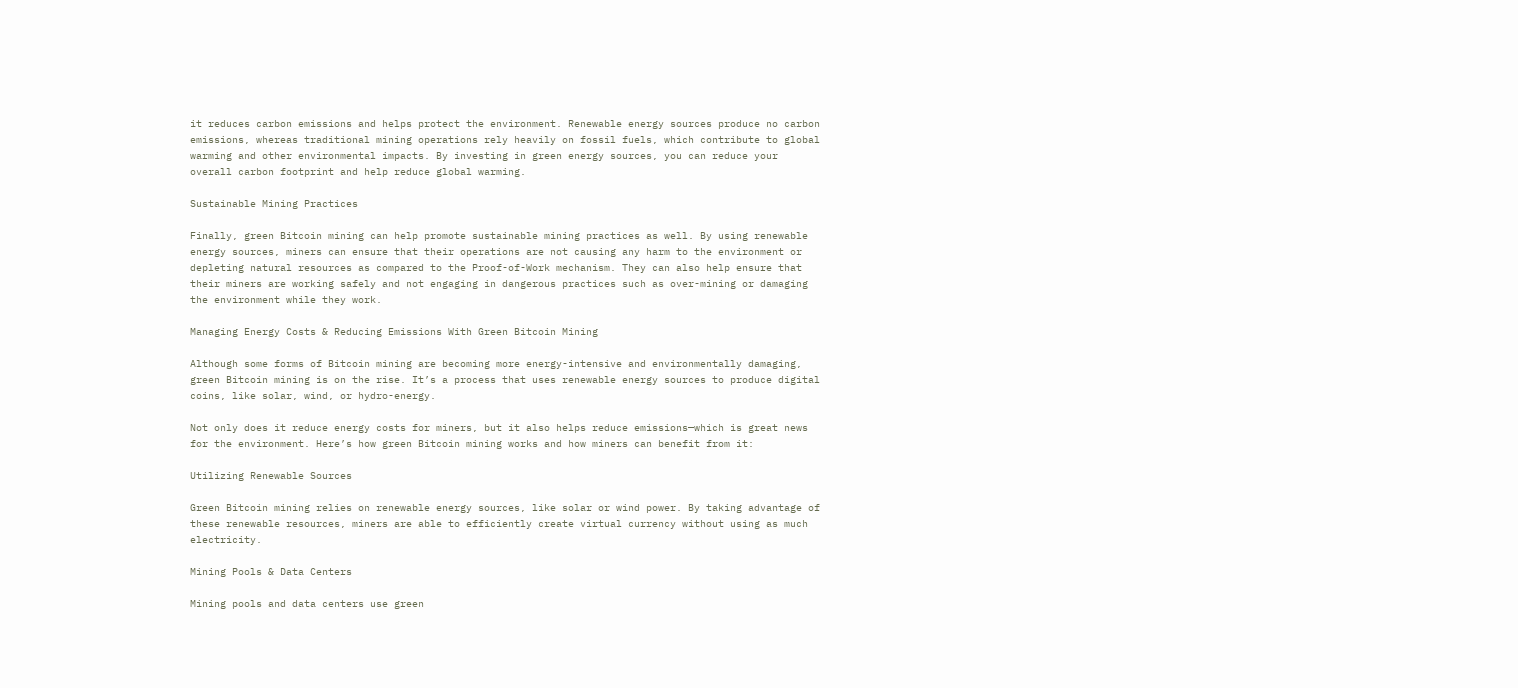it reduces carbon emissions and helps protect the environment. Renewable energy sources produce no carbon emissions, whereas traditional mining operations rely heavily on fossil fuels, which contribute to global warming and other environmental impacts. By investing in green energy sources, you can reduce your overall carbon footprint and help reduce global warming.

Sustainable Mining Practices

Finally, green Bitcoin mining can help promote sustainable mining practices as well. By using renewable energy sources, miners can ensure that their operations are not causing any harm to the environment or depleting natural resources as compared to the Proof-of-Work mechanism. They can also help ensure that their miners are working safely and not engaging in dangerous practices such as over-mining or damaging the environment while they work.

Managing Energy Costs & Reducing Emissions With Green Bitcoin Mining

Although some forms of Bitcoin mining are becoming more energy-intensive and environmentally damaging, green Bitcoin mining is on the rise. It’s a process that uses renewable energy sources to produce digital coins, like solar, wind, or hydro-energy.

Not only does it reduce energy costs for miners, but it also helps reduce emissions—which is great news for the environment. Here’s how green Bitcoin mining works and how miners can benefit from it:

Utilizing Renewable Sources

Green Bitcoin mining relies on renewable energy sources, like solar or wind power. By taking advantage of these renewable resources, miners are able to efficiently create virtual currency without using as much electricity.

Mining Pools & Data Centers

Mining pools and data centers use green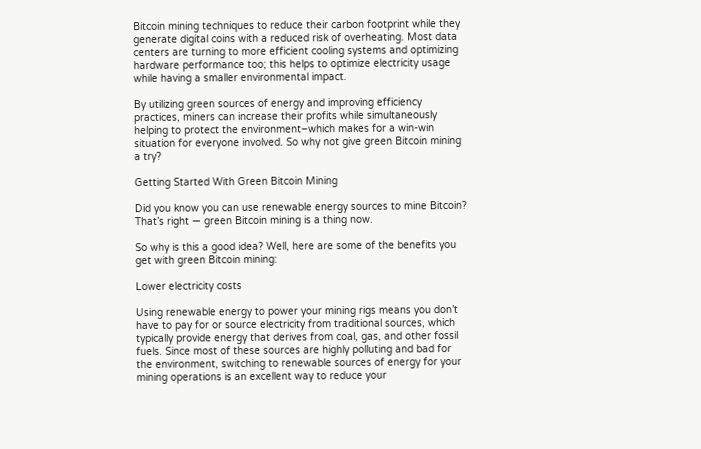Bitcoin mining techniques to reduce their carbon footprint while they generate digital coins with a reduced risk of overheating. Most data centers are turning to more efficient cooling systems and optimizing hardware performance too; this helps to optimize electricity usage while having a smaller environmental impact.

By utilizing green sources of energy and improving efficiency practices, miners can increase their profits while simultaneously helping to protect the environment–which makes for a win-win situation for everyone involved. So why not give green Bitcoin mining a try?

Getting Started With Green Bitcoin Mining

Did you know you can use renewable energy sources to mine Bitcoin? That’s right — green Bitcoin mining is a thing now.

So why is this a good idea? Well, here are some of the benefits you get with green Bitcoin mining:

Lower electricity costs

Using renewable energy to power your mining rigs means you don’t have to pay for or source electricity from traditional sources, which typically provide energy that derives from coal, gas, and other fossil fuels. Since most of these sources are highly polluting and bad for the environment, switching to renewable sources of energy for your mining operations is an excellent way to reduce your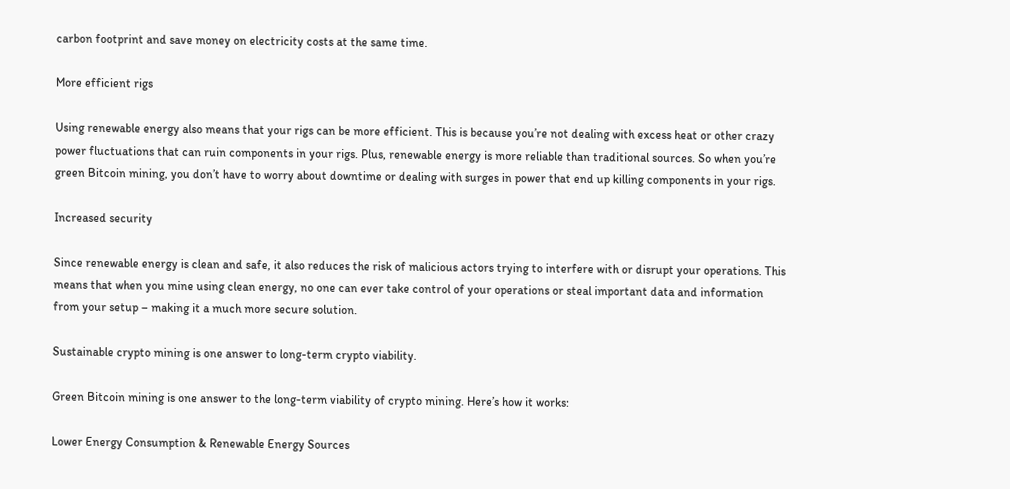carbon footprint and save money on electricity costs at the same time.

More efficient rigs

Using renewable energy also means that your rigs can be more efficient. This is because you’re not dealing with excess heat or other crazy power fluctuations that can ruin components in your rigs. Plus, renewable energy is more reliable than traditional sources. So when you’re green Bitcoin mining, you don’t have to worry about downtime or dealing with surges in power that end up killing components in your rigs.

Increased security

Since renewable energy is clean and safe, it also reduces the risk of malicious actors trying to interfere with or disrupt your operations. This means that when you mine using clean energy, no one can ever take control of your operations or steal important data and information from your setup – making it a much more secure solution.

Sustainable crypto mining is one answer to long-term crypto viability.

Green Bitcoin mining is one answer to the long-term viability of crypto mining. Here’s how it works:

Lower Energy Consumption & Renewable Energy Sources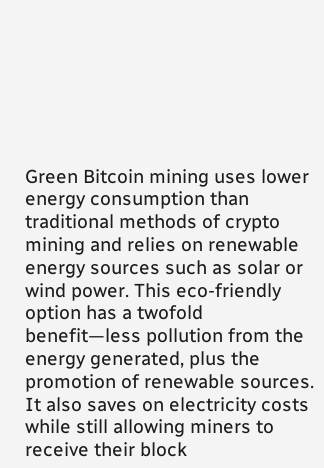Green Bitcoin mining uses lower energy consumption than traditional methods of crypto mining and relies on renewable energy sources such as solar or wind power. This eco-friendly option has a twofold benefit—less pollution from the energy generated, plus the promotion of renewable sources. It also saves on electricity costs while still allowing miners to receive their block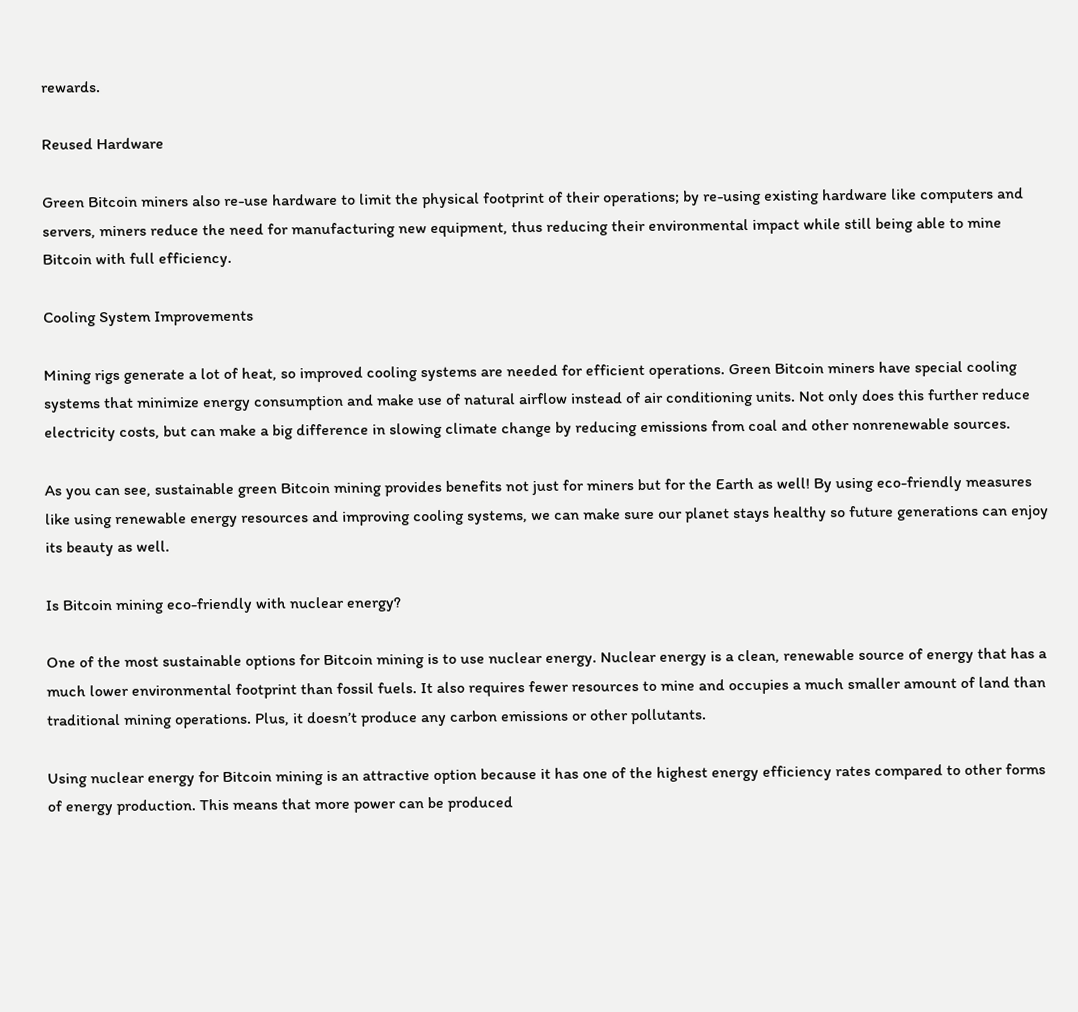rewards.

Reused Hardware

Green Bitcoin miners also re-use hardware to limit the physical footprint of their operations; by re-using existing hardware like computers and servers, miners reduce the need for manufacturing new equipment, thus reducing their environmental impact while still being able to mine Bitcoin with full efficiency.

Cooling System Improvements

Mining rigs generate a lot of heat, so improved cooling systems are needed for efficient operations. Green Bitcoin miners have special cooling systems that minimize energy consumption and make use of natural airflow instead of air conditioning units. Not only does this further reduce electricity costs, but can make a big difference in slowing climate change by reducing emissions from coal and other nonrenewable sources.

As you can see, sustainable green Bitcoin mining provides benefits not just for miners but for the Earth as well! By using eco-friendly measures like using renewable energy resources and improving cooling systems, we can make sure our planet stays healthy so future generations can enjoy its beauty as well.

Is Bitcoin mining eco-friendly with nuclear energy?

One of the most sustainable options for Bitcoin mining is to use nuclear energy. Nuclear energy is a clean, renewable source of energy that has a much lower environmental footprint than fossil fuels. It also requires fewer resources to mine and occupies a much smaller amount of land than traditional mining operations. Plus, it doesn’t produce any carbon emissions or other pollutants.

Using nuclear energy for Bitcoin mining is an attractive option because it has one of the highest energy efficiency rates compared to other forms of energy production. This means that more power can be produced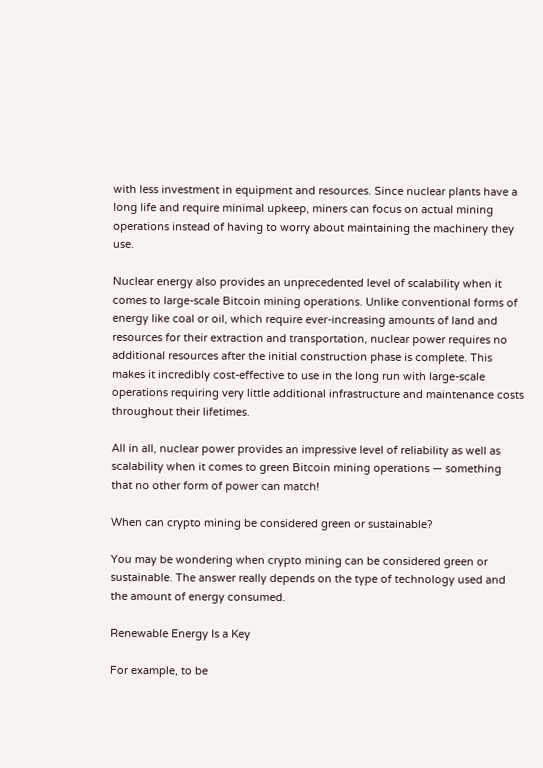with less investment in equipment and resources. Since nuclear plants have a long life and require minimal upkeep, miners can focus on actual mining operations instead of having to worry about maintaining the machinery they use.

Nuclear energy also provides an unprecedented level of scalability when it comes to large-scale Bitcoin mining operations. Unlike conventional forms of energy like coal or oil, which require ever-increasing amounts of land and resources for their extraction and transportation, nuclear power requires no additional resources after the initial construction phase is complete. This makes it incredibly cost-effective to use in the long run with large-scale operations requiring very little additional infrastructure and maintenance costs throughout their lifetimes.

All in all, nuclear power provides an impressive level of reliability as well as scalability when it comes to green Bitcoin mining operations — something that no other form of power can match!

When can crypto mining be considered green or sustainable?

You may be wondering when crypto mining can be considered green or sustainable. The answer really depends on the type of technology used and the amount of energy consumed.

Renewable Energy Is a Key

For example, to be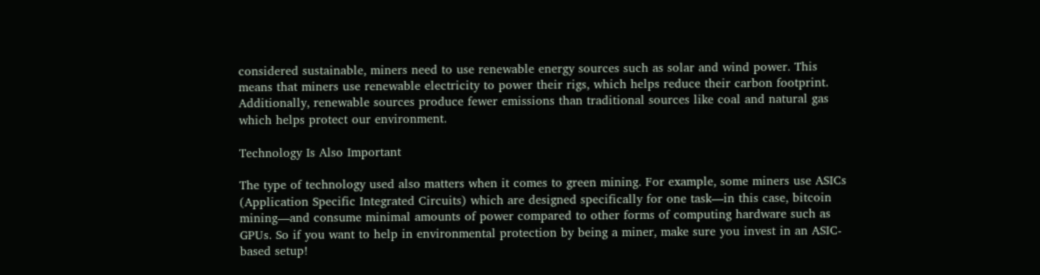considered sustainable, miners need to use renewable energy sources such as solar and wind power. This means that miners use renewable electricity to power their rigs, which helps reduce their carbon footprint. Additionally, renewable sources produce fewer emissions than traditional sources like coal and natural gas which helps protect our environment.

Technology Is Also Important

The type of technology used also matters when it comes to green mining. For example, some miners use ASICs (Application Specific Integrated Circuits) which are designed specifically for one task—in this case, bitcoin mining—and consume minimal amounts of power compared to other forms of computing hardware such as GPUs. So if you want to help in environmental protection by being a miner, make sure you invest in an ASIC-based setup!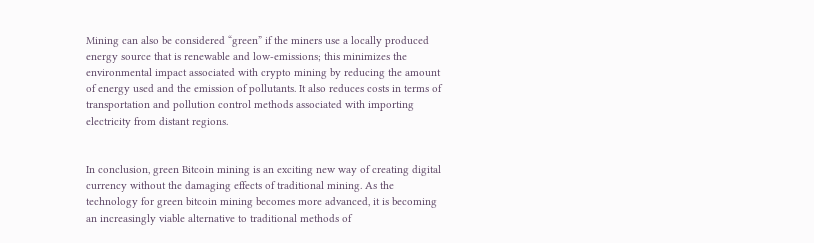Mining can also be considered “green” if the miners use a locally produced energy source that is renewable and low-emissions; this minimizes the environmental impact associated with crypto mining by reducing the amount of energy used and the emission of pollutants. It also reduces costs in terms of transportation and pollution control methods associated with importing electricity from distant regions.


In conclusion, green Bitcoin mining is an exciting new way of creating digital currency without the damaging effects of traditional mining. As the technology for green bitcoin mining becomes more advanced, it is becoming an increasingly viable alternative to traditional methods of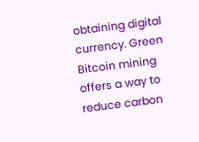obtaining digital currency. Green Bitcoin mining offers a way to reduce carbon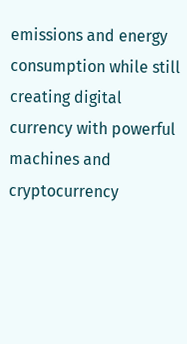emissions and energy consumption while still creating digital currency with powerful machines and cryptocurrency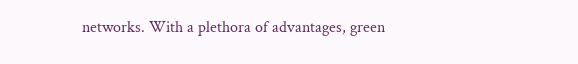networks. With a plethora of advantages, green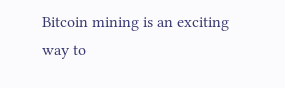Bitcoin mining is an exciting way to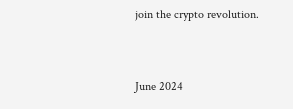join the crypto revolution.


June 2024